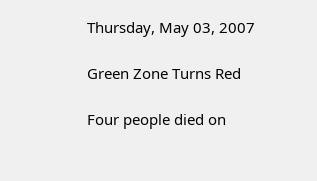Thursday, May 03, 2007

Green Zone Turns Red

Four people died on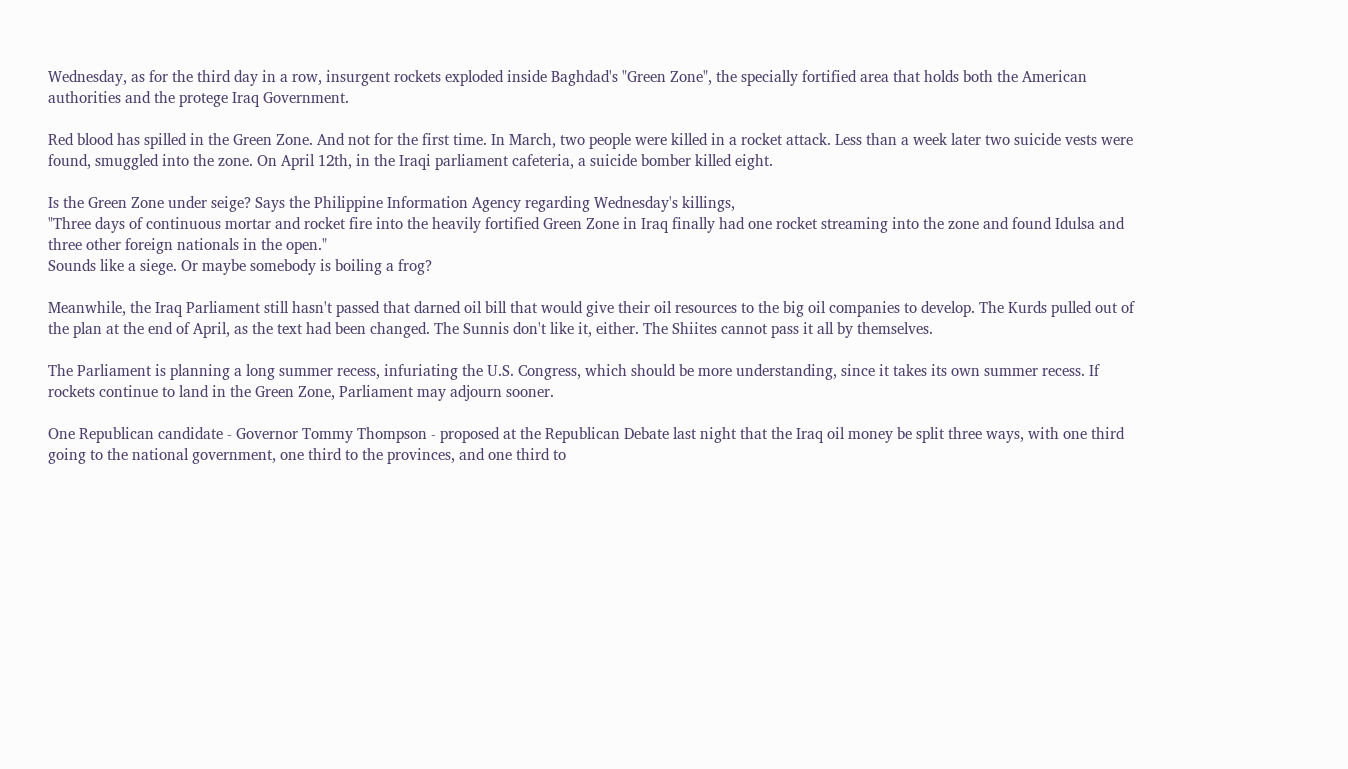Wednesday, as for the third day in a row, insurgent rockets exploded inside Baghdad's "Green Zone", the specially fortified area that holds both the American authorities and the protege Iraq Government.

Red blood has spilled in the Green Zone. And not for the first time. In March, two people were killed in a rocket attack. Less than a week later two suicide vests were found, smuggled into the zone. On April 12th, in the Iraqi parliament cafeteria, a suicide bomber killed eight.

Is the Green Zone under seige? Says the Philippine Information Agency regarding Wednesday's killings,
"Three days of continuous mortar and rocket fire into the heavily fortified Green Zone in Iraq finally had one rocket streaming into the zone and found Idulsa and three other foreign nationals in the open."
Sounds like a siege. Or maybe somebody is boiling a frog?

Meanwhile, the Iraq Parliament still hasn't passed that darned oil bill that would give their oil resources to the big oil companies to develop. The Kurds pulled out of the plan at the end of April, as the text had been changed. The Sunnis don't like it, either. The Shiites cannot pass it all by themselves.

The Parliament is planning a long summer recess, infuriating the U.S. Congress, which should be more understanding, since it takes its own summer recess. If rockets continue to land in the Green Zone, Parliament may adjourn sooner.

One Republican candidate - Governor Tommy Thompson - proposed at the Republican Debate last night that the Iraq oil money be split three ways, with one third going to the national government, one third to the provinces, and one third to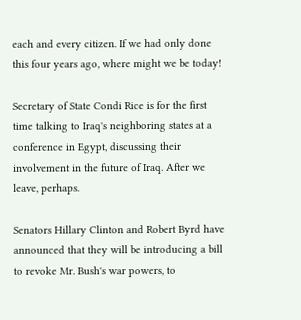each and every citizen. If we had only done this four years ago, where might we be today!

Secretary of State Condi Rice is for the first time talking to Iraq's neighboring states at a conference in Egypt, discussing their involvement in the future of Iraq. After we leave, perhaps.

Senators Hillary Clinton and Robert Byrd have announced that they will be introducing a bill to revoke Mr. Bush's war powers, to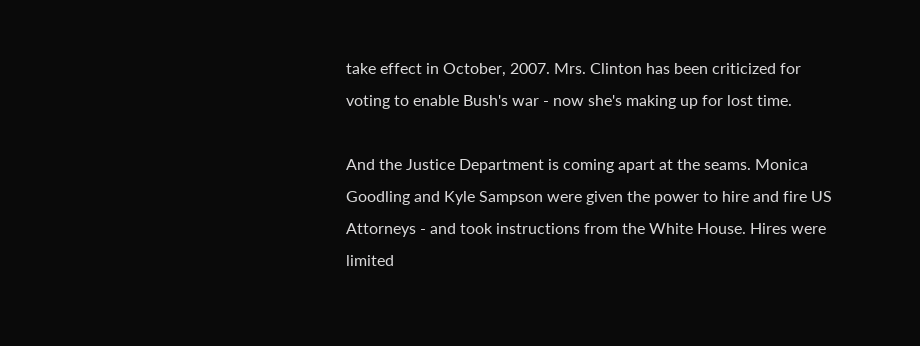take effect in October, 2007. Mrs. Clinton has been criticized for voting to enable Bush's war - now she's making up for lost time.

And the Justice Department is coming apart at the seams. Monica Goodling and Kyle Sampson were given the power to hire and fire US Attorneys - and took instructions from the White House. Hires were limited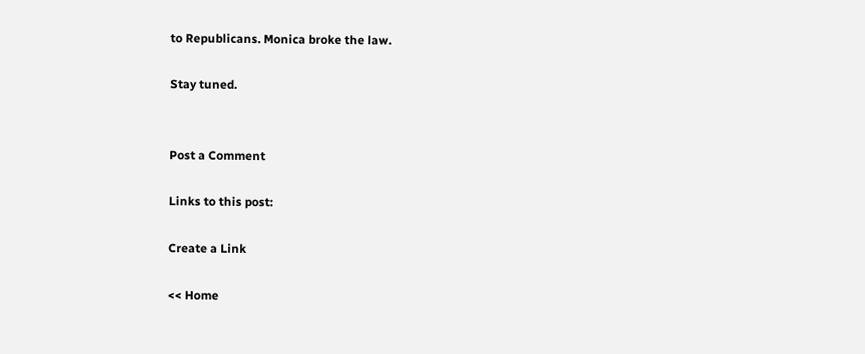to Republicans. Monica broke the law.

Stay tuned.


Post a Comment

Links to this post:

Create a Link

<< Home